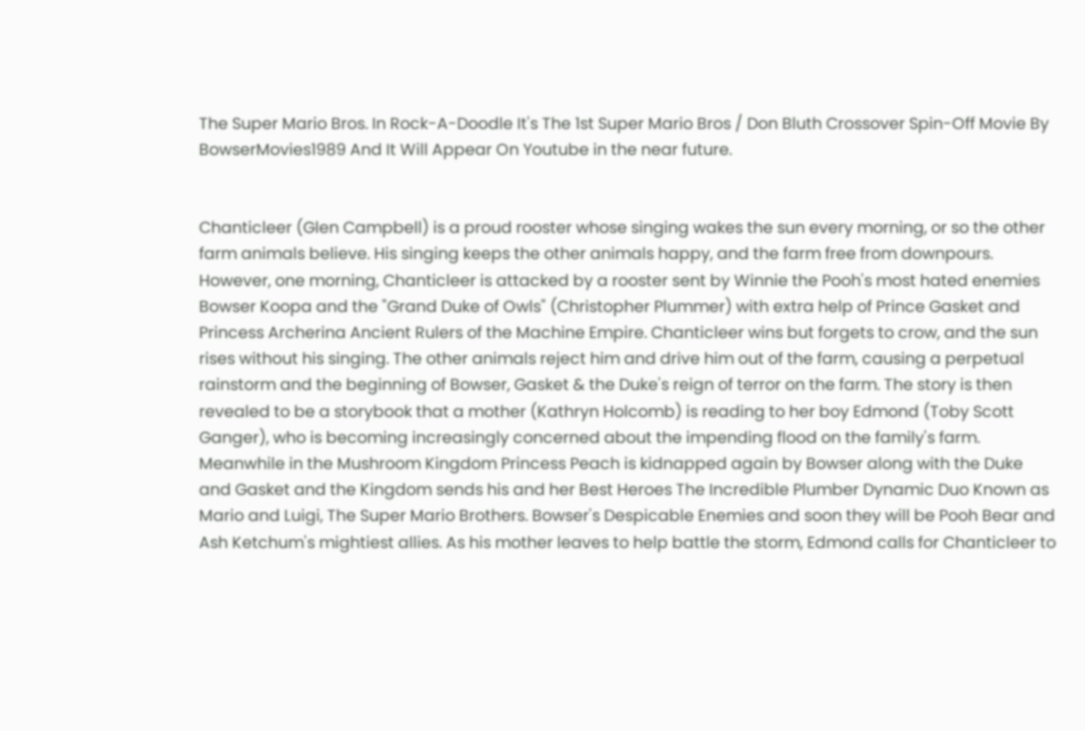The Super Mario Bros. In Rock-A-Doodle It's The 1st Super Mario Bros / Don Bluth Crossover Spin-Off Movie By BowserMovies1989 And It Will Appear On Youtube in the near future.


Chanticleer (Glen Campbell) is a proud rooster whose singing wakes the sun every morning, or so the other farm animals believe. His singing keeps the other animals happy, and the farm free from downpours. However, one morning, Chanticleer is attacked by a rooster sent by Winnie the Pooh's most hated enemies Bowser Koopa and the "Grand Duke of Owls" (Christopher Plummer) with extra help of Prince Gasket and Princess Archerina Ancient Rulers of the Machine Empire. Chanticleer wins but forgets to crow, and the sun rises without his singing. The other animals reject him and drive him out of the farm, causing a perpetual rainstorm and the beginning of Bowser, Gasket & the Duke's reign of terror on the farm. The story is then revealed to be a storybook that a mother (Kathryn Holcomb) is reading to her boy Edmond (Toby Scott Ganger), who is becoming increasingly concerned about the impending flood on the family's farm. Meanwhile in the Mushroom Kingdom Princess Peach is kidnapped again by Bowser along with the Duke and Gasket and the Kingdom sends his and her Best Heroes The Incredible Plumber Dynamic Duo Known as Mario and Luigi, The Super Mario Brothers. Bowser's Despicable Enemies and soon they will be Pooh Bear and Ash Ketchum's mightiest allies. As his mother leaves to help battle the storm, Edmond calls for Chanticleer to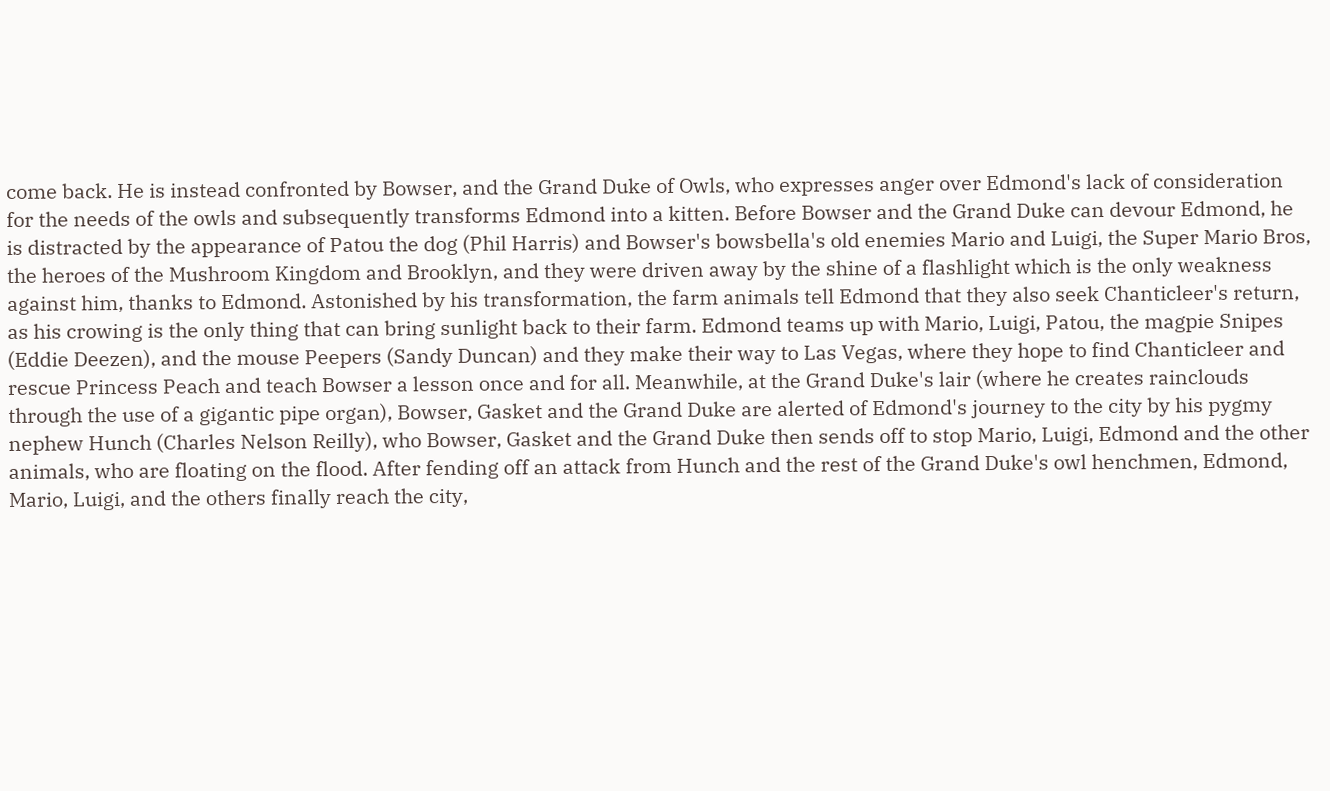come back. He is instead confronted by Bowser, and the Grand Duke of Owls, who expresses anger over Edmond's lack of consideration for the needs of the owls and subsequently transforms Edmond into a kitten. Before Bowser and the Grand Duke can devour Edmond, he is distracted by the appearance of Patou the dog (Phil Harris) and Bowser's bowsbella's old enemies Mario and Luigi, the Super Mario Bros, the heroes of the Mushroom Kingdom and Brooklyn, and they were driven away by the shine of a flashlight which is the only weakness against him, thanks to Edmond. Astonished by his transformation, the farm animals tell Edmond that they also seek Chanticleer's return, as his crowing is the only thing that can bring sunlight back to their farm. Edmond teams up with Mario, Luigi, Patou, the magpie Snipes (Eddie Deezen), and the mouse Peepers (Sandy Duncan) and they make their way to Las Vegas, where they hope to find Chanticleer and rescue Princess Peach and teach Bowser a lesson once and for all. Meanwhile, at the Grand Duke's lair (where he creates rainclouds through the use of a gigantic pipe organ), Bowser, Gasket and the Grand Duke are alerted of Edmond's journey to the city by his pygmy nephew Hunch (Charles Nelson Reilly), who Bowser, Gasket and the Grand Duke then sends off to stop Mario, Luigi, Edmond and the other animals, who are floating on the flood. After fending off an attack from Hunch and the rest of the Grand Duke's owl henchmen, Edmond, Mario, Luigi, and the others finally reach the city,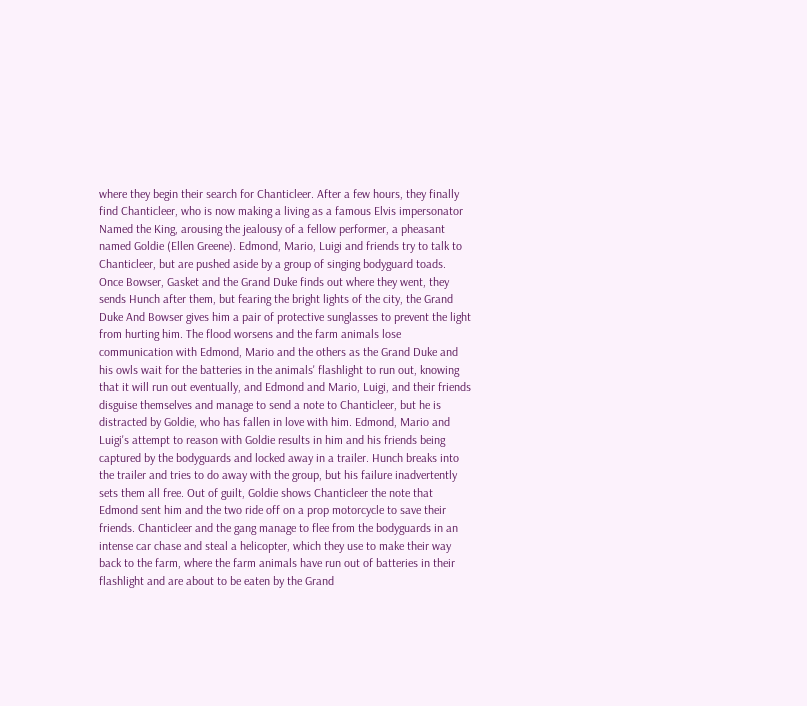where they begin their search for Chanticleer. After a few hours, they finally find Chanticleer, who is now making a living as a famous Elvis impersonator Named the King, arousing the jealousy of a fellow performer, a pheasant named Goldie (Ellen Greene). Edmond, Mario, Luigi and friends try to talk to Chanticleer, but are pushed aside by a group of singing bodyguard toads. Once Bowser, Gasket and the Grand Duke finds out where they went, they sends Hunch after them, but fearing the bright lights of the city, the Grand Duke And Bowser gives him a pair of protective sunglasses to prevent the light from hurting him. The flood worsens and the farm animals lose communication with Edmond, Mario and the others as the Grand Duke and his owls wait for the batteries in the animals' flashlight to run out, knowing that it will run out eventually, and Edmond and Mario, Luigi, and their friends disguise themselves and manage to send a note to Chanticleer, but he is distracted by Goldie, who has fallen in love with him. Edmond, Mario and Luigi's attempt to reason with Goldie results in him and his friends being captured by the bodyguards and locked away in a trailer. Hunch breaks into the trailer and tries to do away with the group, but his failure inadvertently sets them all free. Out of guilt, Goldie shows Chanticleer the note that Edmond sent him and the two ride off on a prop motorcycle to save their friends. Chanticleer and the gang manage to flee from the bodyguards in an intense car chase and steal a helicopter, which they use to make their way back to the farm, where the farm animals have run out of batteries in their flashlight and are about to be eaten by the Grand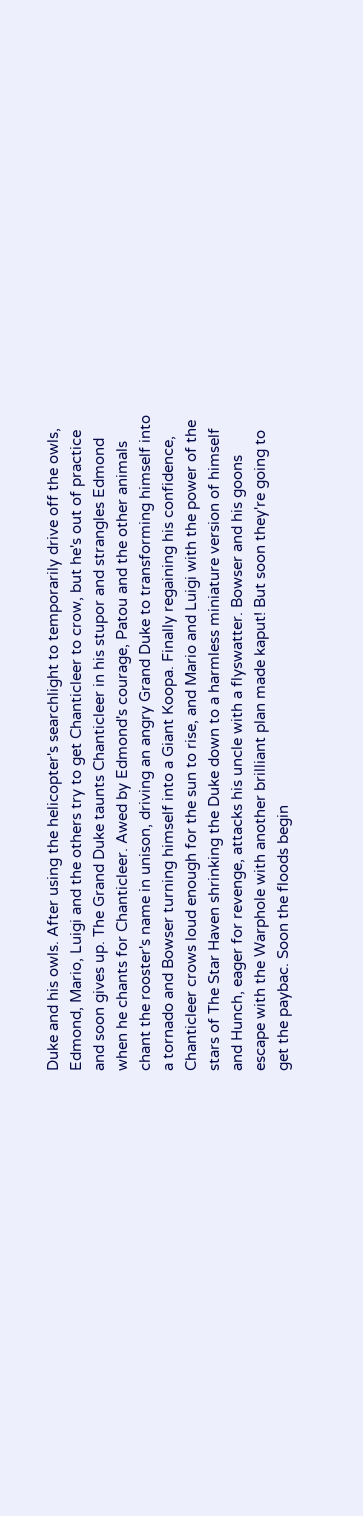Duke and his owls. After using the helicopter's searchlight to temporarily drive off the owls, Edmond, Mario, Luigi and the others try to get Chanticleer to crow, but he's out of practice and soon gives up. The Grand Duke taunts Chanticleer in his stupor and strangles Edmond when he chants for Chanticleer. Awed by Edmond's courage, Patou and the other animals chant the rooster's name in unison, driving an angry Grand Duke to transforming himself into a tornado and Bowser turning himself into a Giant Koopa. Finally regaining his confidence, Chanticleer crows loud enough for the sun to rise, and Mario and Luigi with the power of the stars of The Star Haven shrinking the Duke down to a harmless miniature version of himself and Hunch, eager for revenge, attacks his uncle with a flyswatter. Bowser and his goons escape with the Warphole with another brilliant plan made kaput! But soon they're going to get the paybac. Soon the floods begin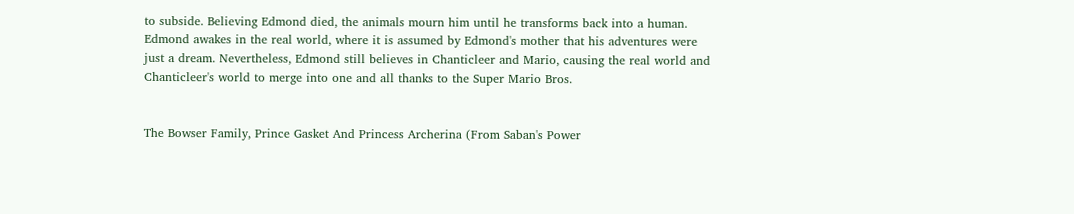to subside. Believing Edmond died, the animals mourn him until he transforms back into a human. Edmond awakes in the real world, where it is assumed by Edmond's mother that his adventures were just a dream. Nevertheless, Edmond still believes in Chanticleer and Mario, causing the real world and Chanticleer's world to merge into one and all thanks to the Super Mario Bros.


The Bowser Family, Prince Gasket And Princess Archerina (From Saban's Power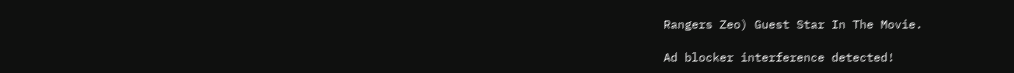Rangers Zeo) Guest Star In The Movie.

Ad blocker interference detected!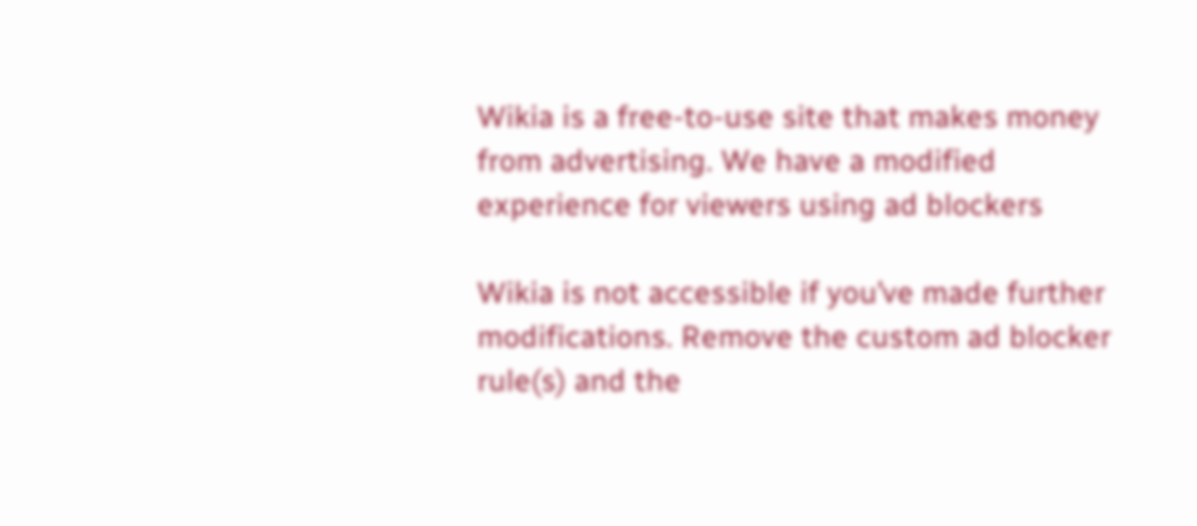Wikia is a free-to-use site that makes money from advertising. We have a modified experience for viewers using ad blockers

Wikia is not accessible if you’ve made further modifications. Remove the custom ad blocker rule(s) and the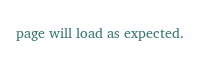page will load as expected.